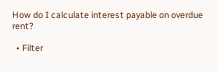How do I calculate interest payable on overdue rent?

  • Filter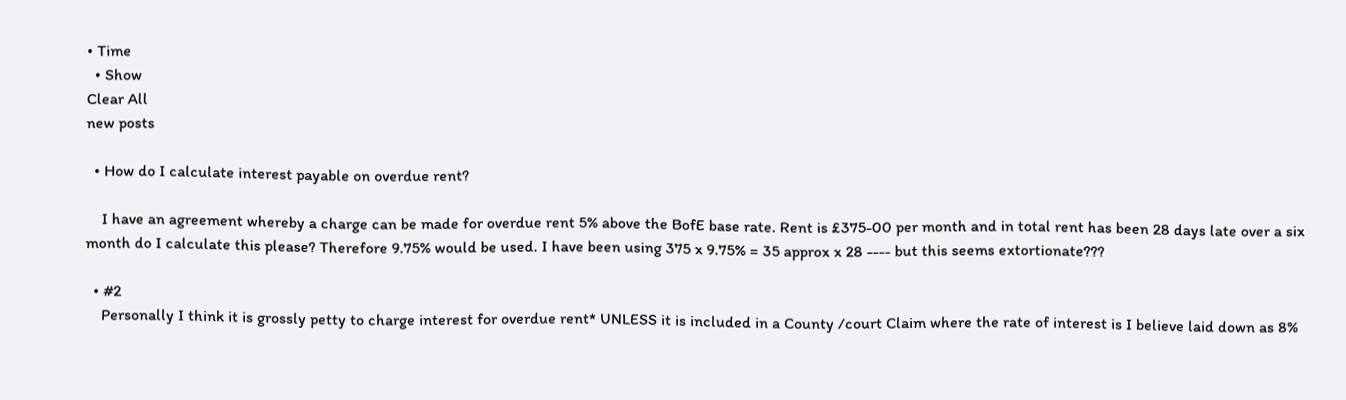• Time
  • Show
Clear All
new posts

  • How do I calculate interest payable on overdue rent?

    I have an agreement whereby a charge can be made for overdue rent 5% above the BofE base rate. Rent is £375-00 per month and in total rent has been 28 days late over a six month do I calculate this please? Therefore 9.75% would be used. I have been using 375 x 9.75% = 35 approx x 28 ---- but this seems extortionate???

  • #2
    Personally I think it is grossly petty to charge interest for overdue rent* UNLESS it is included in a County /court Claim where the rate of interest is I believe laid down as 8%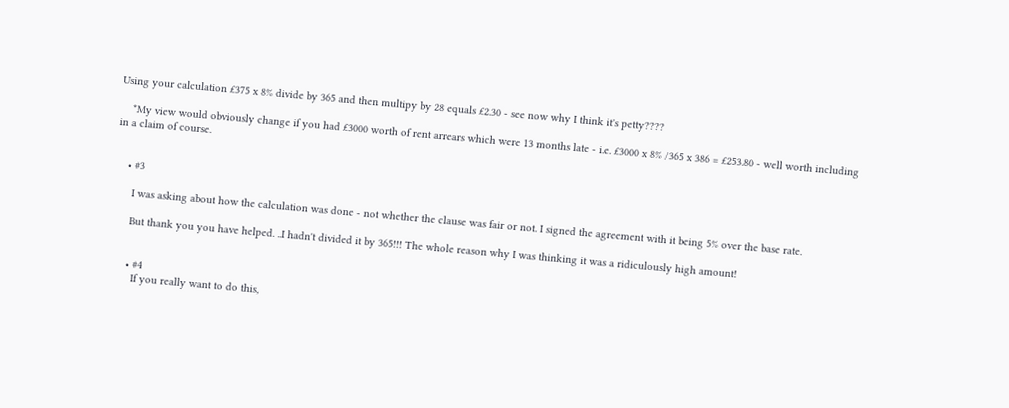Using your calculation £375 x 8% divide by 365 and then multipy by 28 equals £2.30 - see now why I think it's petty????

    *My view would obviously change if you had £3000 worth of rent arrears which were 13 months late - i.e. £3000 x 8% /365 x 386 = £253.80 - well worth including in a claim of course.


    • #3

      I was asking about how the calculation was done - not whether the clause was fair or not. I signed the agreement with it being 5% over the base rate.

      But thank you you have helped. ..I hadn't divided it by 365!!! The whole reason why I was thinking it was a ridiculously high amount!


      • #4
        If you really want to do this,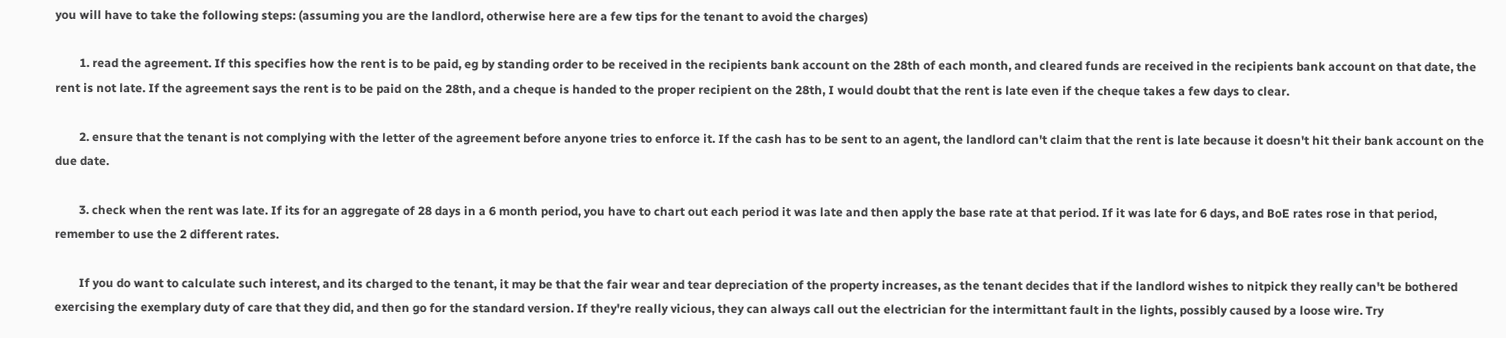you will have to take the following steps: (assuming you are the landlord, otherwise here are a few tips for the tenant to avoid the charges)

        1. read the agreement. If this specifies how the rent is to be paid, eg by standing order to be received in the recipients bank account on the 28th of each month, and cleared funds are received in the recipients bank account on that date, the rent is not late. If the agreement says the rent is to be paid on the 28th, and a cheque is handed to the proper recipient on the 28th, I would doubt that the rent is late even if the cheque takes a few days to clear.

        2. ensure that the tenant is not complying with the letter of the agreement before anyone tries to enforce it. If the cash has to be sent to an agent, the landlord can't claim that the rent is late because it doesn't hit their bank account on the due date.

        3. check when the rent was late. If its for an aggregate of 28 days in a 6 month period, you have to chart out each period it was late and then apply the base rate at that period. If it was late for 6 days, and BoE rates rose in that period, remember to use the 2 different rates.

        If you do want to calculate such interest, and its charged to the tenant, it may be that the fair wear and tear depreciation of the property increases, as the tenant decides that if the landlord wishes to nitpick they really can't be bothered exercising the exemplary duty of care that they did, and then go for the standard version. If they're really vicious, they can always call out the electrician for the intermittant fault in the lights, possibly caused by a loose wire. Try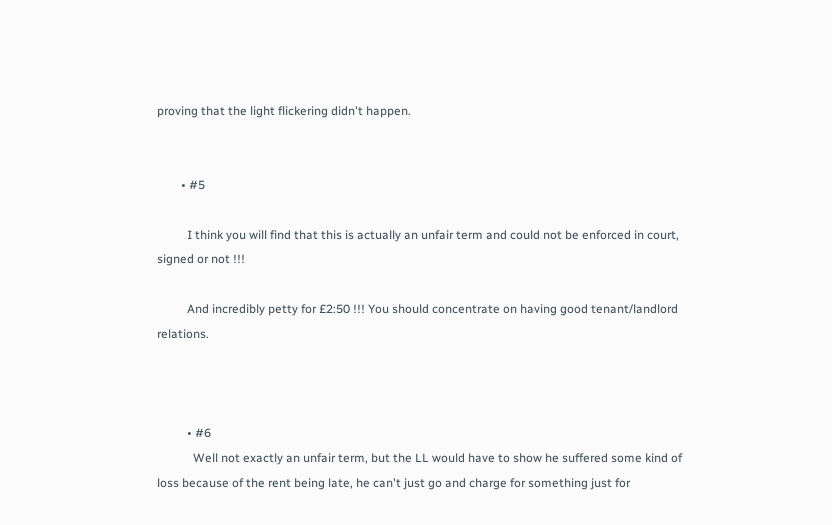proving that the light flickering didn't happen.


        • #5

          I think you will find that this is actually an unfair term and could not be enforced in court, signed or not !!!

          And incredibly petty for £2:50 !!! You should concentrate on having good tenant/landlord relations.



          • #6
            Well not exactly an unfair term, but the LL would have to show he suffered some kind of loss because of the rent being late, he can't just go and charge for something just for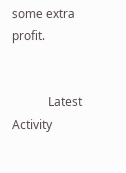some extra profit.


            Latest Activity